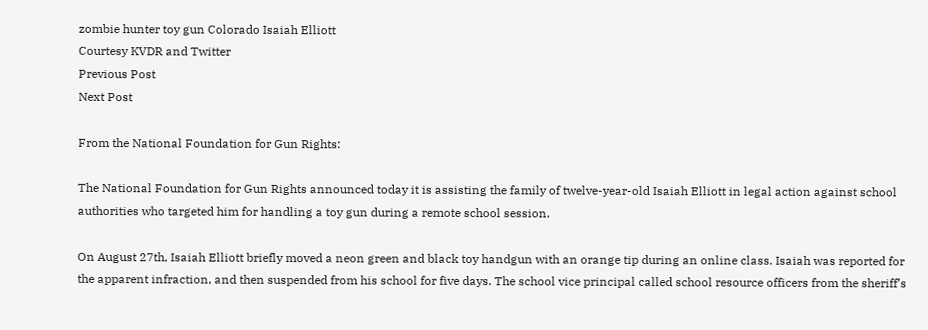zombie hunter toy gun Colorado Isaiah Elliott
Courtesy KVDR and Twitter
Previous Post
Next Post

From the National Foundation for Gun Rights:

The National Foundation for Gun Rights announced today it is assisting the family of twelve-year-old Isaiah Elliott in legal action against school authorities who targeted him for handling a toy gun during a remote school session.

On August 27th, Isaiah Elliott briefly moved a neon green and black toy handgun with an orange tip during an online class. Isaiah was reported for the apparent infraction, and then suspended from his school for five days. The school vice principal called school resource officers from the sheriff’s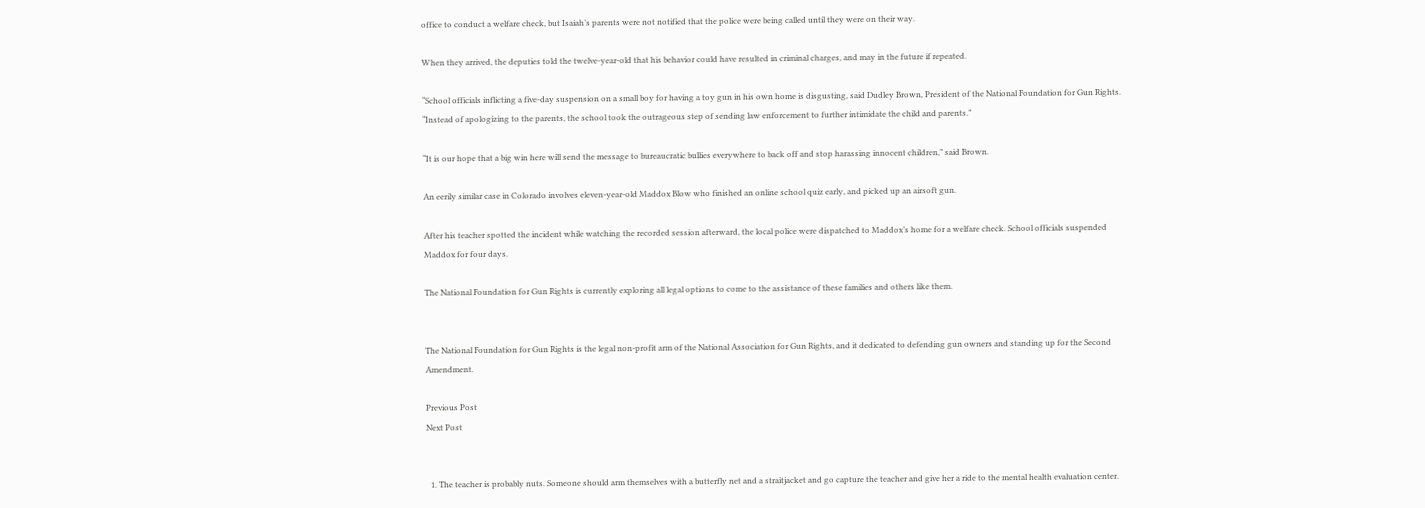office to conduct a welfare check, but Isaiah’s parents were not notified that the police were being called until they were on their way.

When they arrived, the deputies told the twelve-year-old that his behavior could have resulted in criminal charges, and may in the future if repeated.

“School officials inflicting a five-day suspension on a small boy for having a toy gun in his own home is disgusting, said Dudley Brown, President of the National Foundation for Gun Rights. “Instead of apologizing to the parents, the school took the outrageous step of sending law enforcement to further intimidate the child and parents.”

“It is our hope that a big win here will send the message to bureaucratic bullies everywhere to back off and stop harassing innocent children,” said Brown.

An eerily similar case in Colorado involves eleven-year-old Maddox Blow who finished an online school quiz early, and picked up an airsoft gun.

After his teacher spotted the incident while watching the recorded session afterward, the local police were dispatched to Maddox’s home for a welfare check. School officials suspended Maddox for four days.

The National Foundation for Gun Rights is currently exploring all legal options to come to the assistance of these families and others like them.


The National Foundation for Gun Rights is the legal non-profit arm of the National Association for Gun Rights, and it dedicated to defending gun owners and standing up for the Second Amendment.

Previous Post
Next Post


  1. The teacher is probably nuts. Someone should arm themselves with a butterfly net and a straitjacket and go capture the teacher and give her a ride to the mental health evaluation center.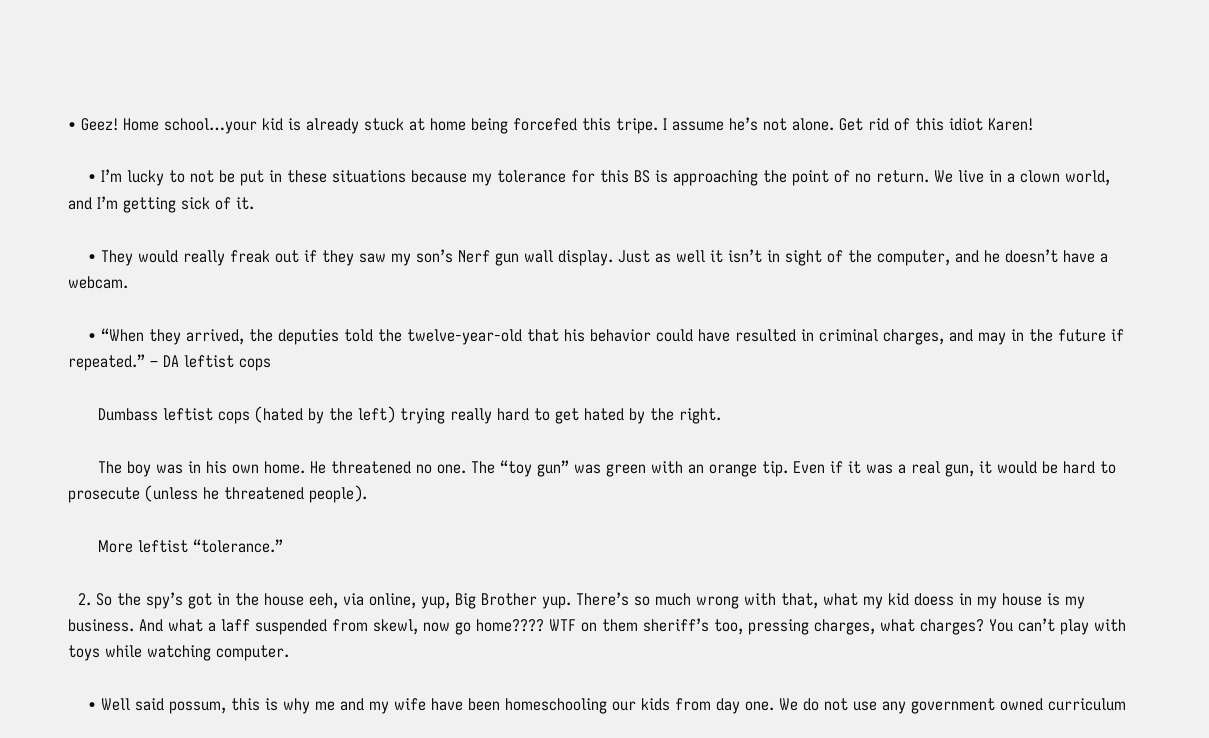• Geez! Home school…your kid is already stuck at home being forcefed this tripe. I assume he’s not alone. Get rid of this idiot Karen!

    • I’m lucky to not be put in these situations because my tolerance for this BS is approaching the point of no return. We live in a clown world, and I’m getting sick of it.

    • They would really freak out if they saw my son’s Nerf gun wall display. Just as well it isn’t in sight of the computer, and he doesn’t have a webcam.

    • “When they arrived, the deputies told the twelve-year-old that his behavior could have resulted in criminal charges, and may in the future if repeated.” – DA leftist cops

      Dumbass leftist cops (hated by the left) trying really hard to get hated by the right.

      The boy was in his own home. He threatened no one. The “toy gun” was green with an orange tip. Even if it was a real gun, it would be hard to prosecute (unless he threatened people).

      More leftist “tolerance.”

  2. So the spy’s got in the house eeh, via online, yup, Big Brother yup. There’s so much wrong with that, what my kid doess in my house is my business. And what a laff suspended from skewl, now go home???? WTF on them sheriff’s too, pressing charges, what charges? You can’t play with toys while watching computer.

    • Well said possum, this is why me and my wife have been homeschooling our kids from day one. We do not use any government owned curriculum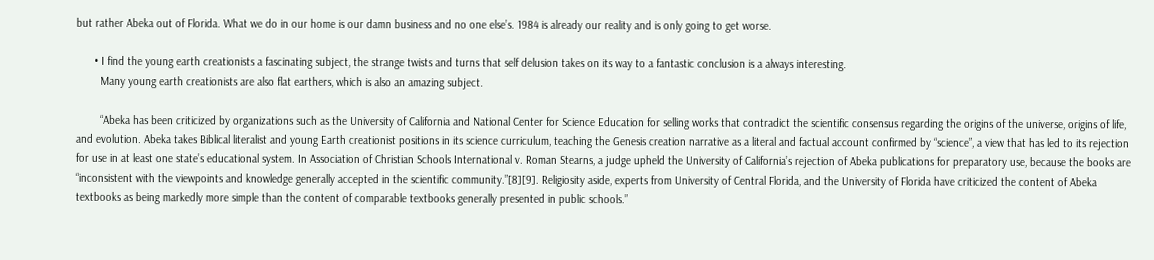but rather Abeka out of Florida. What we do in our home is our damn business and no one else’s. 1984 is already our reality and is only going to get worse.

      • I find the young earth creationists a fascinating subject, the strange twists and turns that self delusion takes on its way to a fantastic conclusion is a always interesting.
        Many young earth creationists are also flat earthers, which is also an amazing subject.

        “Abeka has been criticized by organizations such as the University of California and National Center for Science Education for selling works that contradict the scientific consensus regarding the origins of the universe, origins of life, and evolution. Abeka takes Biblical literalist and young Earth creationist positions in its science curriculum, teaching the Genesis creation narrative as a literal and factual account confirmed by “science”, a view that has led to its rejection for use in at least one state’s educational system. In Association of Christian Schools International v. Roman Stearns, a judge upheld the University of California’s rejection of Abeka publications for preparatory use, because the books are “inconsistent with the viewpoints and knowledge generally accepted in the scientific community.”[8][9]. Religiosity aside, experts from University of Central Florida, and the University of Florida have criticized the content of Abeka textbooks as being markedly more simple than the content of comparable textbooks generally presented in public schools.”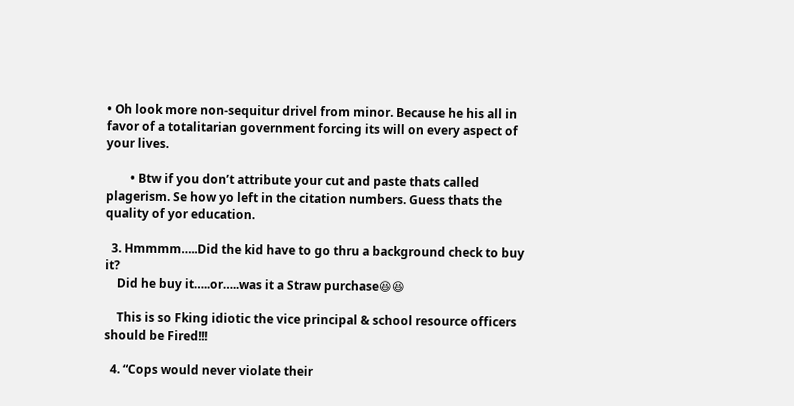• Oh look more non-sequitur drivel from minor. Because he his all in favor of a totalitarian government forcing its will on every aspect of your lives.

        • Btw if you don’t attribute your cut and paste thats called plagerism. Se how yo left in the citation numbers. Guess thats the quality of yor education.

  3. Hmmmm…..Did the kid have to go thru a background check to buy it?
    Did he buy it…..or…..was it a Straw purchase😆😆

    This is so Fking idiotic the vice principal & school resource officers should be Fired!!!

  4. “Cops would never violate their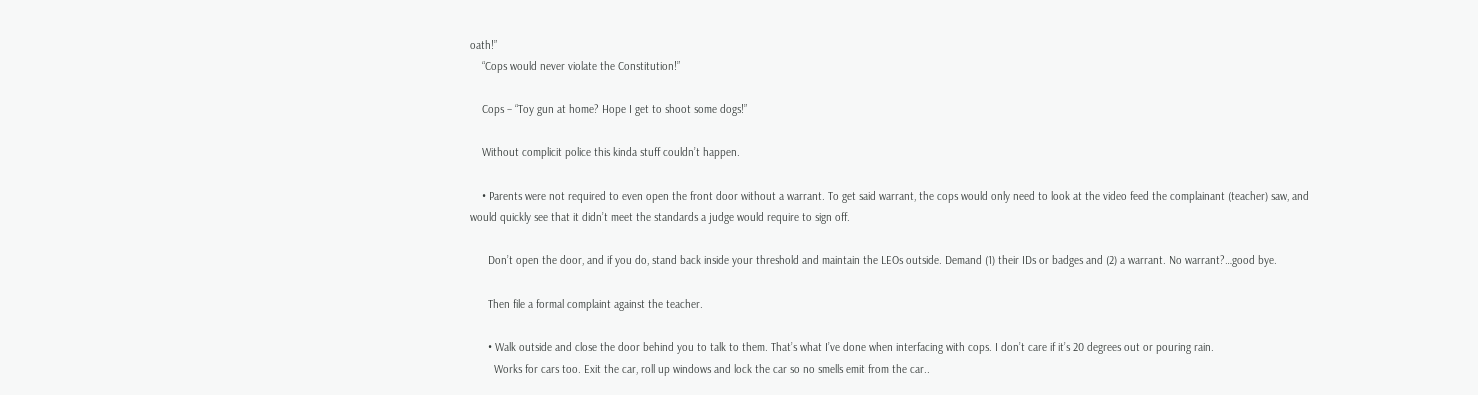oath!”
    “Cops would never violate the Constitution!”

    Cops – “Toy gun at home? Hope I get to shoot some dogs!”

    Without complicit police this kinda stuff couldn’t happen.

    • Parents were not required to even open the front door without a warrant. To get said warrant, the cops would only need to look at the video feed the complainant (teacher) saw, and would quickly see that it didn’t meet the standards a judge would require to sign off.

      Don’t open the door, and if you do, stand back inside your threshold and maintain the LEOs outside. Demand (1) their IDs or badges and (2) a warrant. No warrant?…good bye.

      Then file a formal complaint against the teacher.

      • Walk outside and close the door behind you to talk to them. That’s what I’ve done when interfacing with cops. I don’t care if it’s 20 degrees out or pouring rain.
        Works for cars too. Exit the car, roll up windows and lock the car so no smells emit from the car..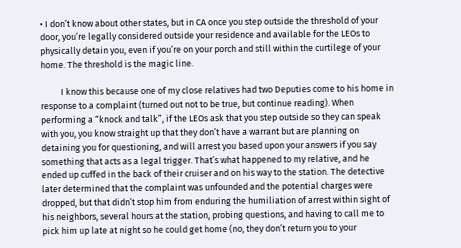• I don’t know about other states, but in CA once you step outside the threshold of your door, you’re legally considered outside your residence and available for the LEOs to physically detain you, even if you’re on your porch and still within the curtilege of your home. The threshold is the magic line.

          I know this because one of my close relatives had two Deputies come to his home in response to a complaint (turned out not to be true, but continue reading). When performing a “knock and talk”, if the LEOs ask that you step outside so they can speak with you, you know straight up that they don’t have a warrant but are planning on detaining you for questioning, and will arrest you based upon your answers if you say something that acts as a legal trigger. That’s what happened to my relative, and he ended up cuffed in the back of their cruiser and on his way to the station. The detective later determined that the complaint was unfounded and the potential charges were dropped, but that didn’t stop him from enduring the humiliation of arrest within sight of his neighbors, several hours at the station, probing questions, and having to call me to pick him up late at night so he could get home (no, they don’t return you to your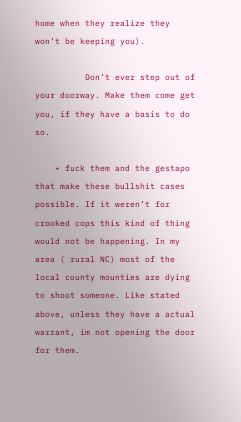home when they realize they won’t be keeping you).

          Don’t ever step out of your doorway. Make them come get you, if they have a basis to do so.

    • fuck them and the gestapo that make these bullshit cases possible. If it weren’t for crooked cops this kind of thing would not be happening. In my area ( rural NC) most of the local county mounties are dying to shoot someone. Like stated above, unless they have a actual warrant, im not opening the door for them.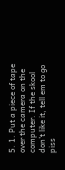5. 1. Put a piece of tape over the camera on the computer. If the skool don’t like it, tell em to go piss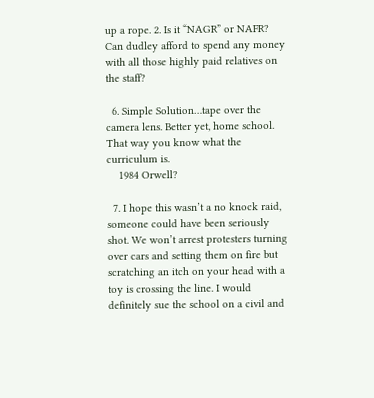up a rope. 2. Is it “NAGR” or NAFR? Can dudley afford to spend any money with all those highly paid relatives on the staff?

  6. Simple Solution…tape over the camera lens. Better yet, home school. That way you know what the curriculum is.
    1984 Orwell?

  7. I hope this wasn’t a no knock raid, someone could have been seriously shot. We won’t arrest protesters turning over cars and setting them on fire but scratching an itch on your head with a toy is crossing the line. I would definitely sue the school on a civil and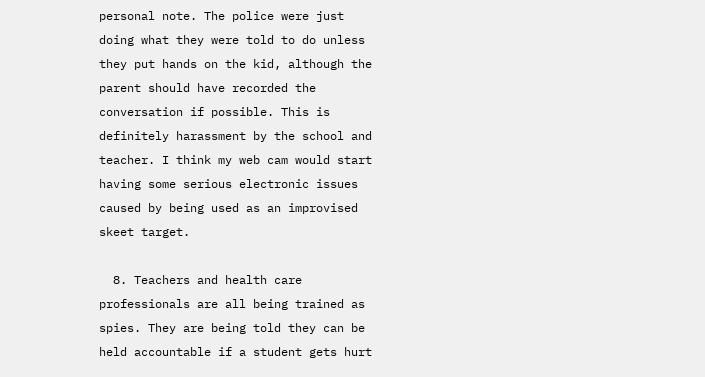personal note. The police were just doing what they were told to do unless they put hands on the kid, although the parent should have recorded the conversation if possible. This is definitely harassment by the school and teacher. I think my web cam would start having some serious electronic issues caused by being used as an improvised skeet target.

  8. Teachers and health care professionals are all being trained as spies. They are being told they can be held accountable if a student gets hurt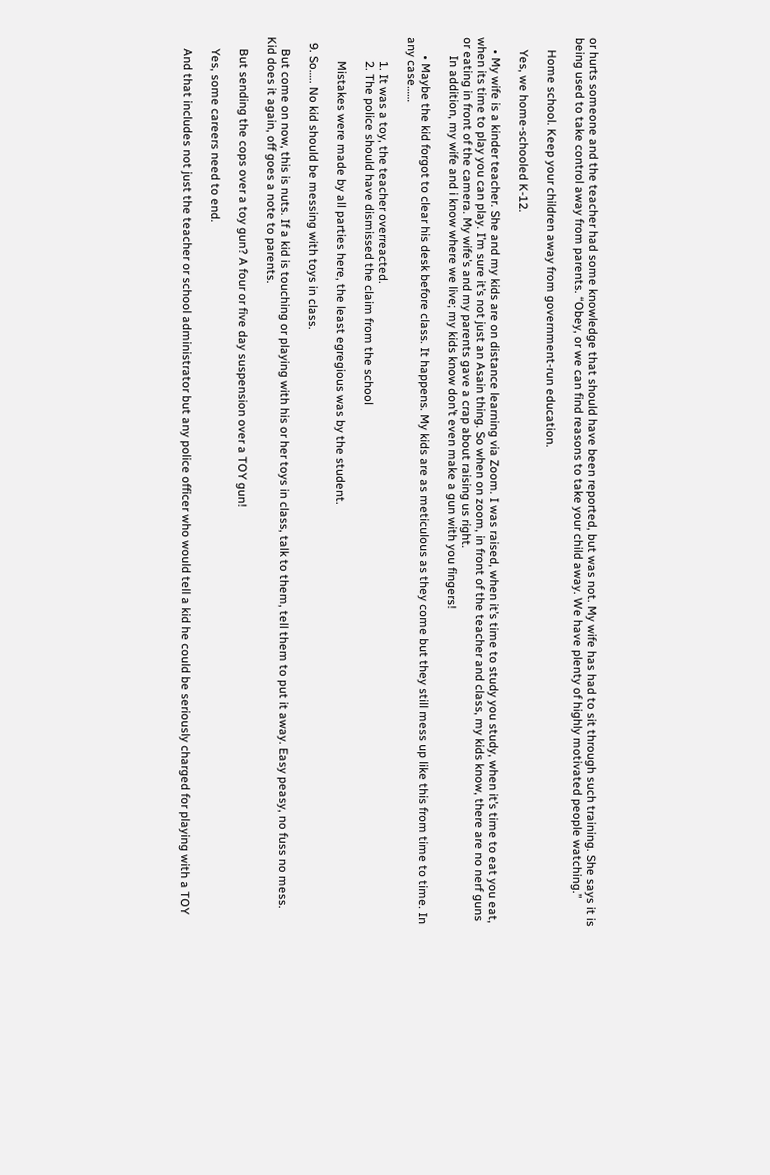or hurts someone and the teacher had some knowledge that should have been reported, but was not. My wife has had to sit through such training. She says it is being used to take control away from parents. “Obey, or we can find reasons to take your child away. We have plenty of highly motivated people watching.”

    Home school. Keep your children away from government-run education.

    Yes, we home-schooled K-12.

    • My wife is a kinder teacher. She and my kids are on distance learning via Zoom. I was raised, when it’s time to study you study, when it’s time to eat you eat, when its time to play you can play. I’m sure it’s not just an Asain thing. So when on zoom, in front of the teacher and class, my kids know, there are no nerf guns or eating in front of the camera. My wife’s and my parents gave a crap about raising us right.
      In addition, my wife and i know where we live; my kids know don’t even make a gun with you fingers!

      • Maybe the kid forgot to clear his desk before class. It happens. My kids are as meticulous as they come but they still mess up like this from time to time. In any case……

        1. It was a toy, the teacher overreacted.
        2. The police should have dismissed the claim from the school

        Mistakes were made by all parties here, the least egregious was by the student.

  9. So….. No kid should be messing with toys in class.

    But come on now, this is nuts. If a kid is touching or playing with his or her toys in class, talk to them, tell them to put it away. Easy peasy, no fuss no mess. Kid does it again, off goes a note to parents.

    But sending the cops over a toy gun? A four or five day suspension over a TOY gun!

    Yes, some careers need to end.

    And that includes not just the teacher or school administrator but any police officer who would tell a kid he could be seriously charged for playing with a TOY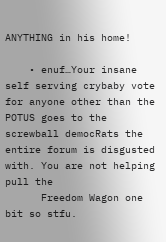ANYTHING in his home!

    • enuf…Your insane self serving crybaby vote for anyone other than the POTUS goes to the screwball democRats the entire forum is disgusted with. You are not helping pull the
      Freedom Wagon one bit so stfu.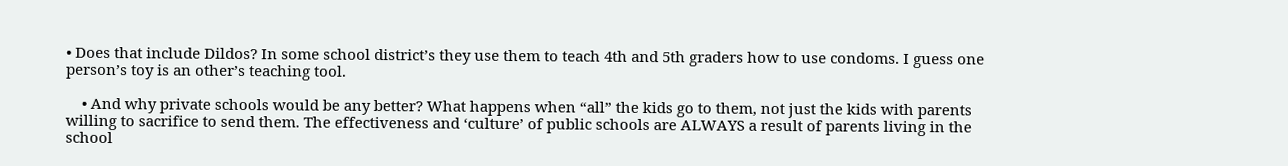• Does that include Dildos? In some school district’s they use them to teach 4th and 5th graders how to use condoms. I guess one person’s toy is an other’s teaching tool.

    • And why private schools would be any better? What happens when “all” the kids go to them, not just the kids with parents willing to sacrifice to send them. The effectiveness and ‘culture’ of public schools are ALWAYS a result of parents living in the school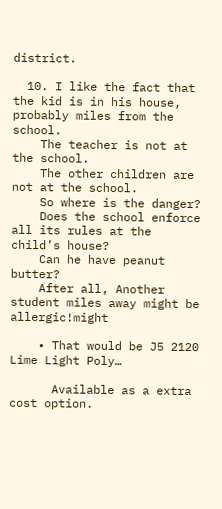district.

  10. I like the fact that the kid is in his house, probably miles from the school.
    The teacher is not at the school.
    The other children are not at the school.
    So where is the danger?
    Does the school enforce all its rules at the child’s house?
    Can he have peanut butter?
    After all, Another student miles away might be allergic!might

    • That would be J5 2120 Lime Light Poly…

      Available as a extra cost option.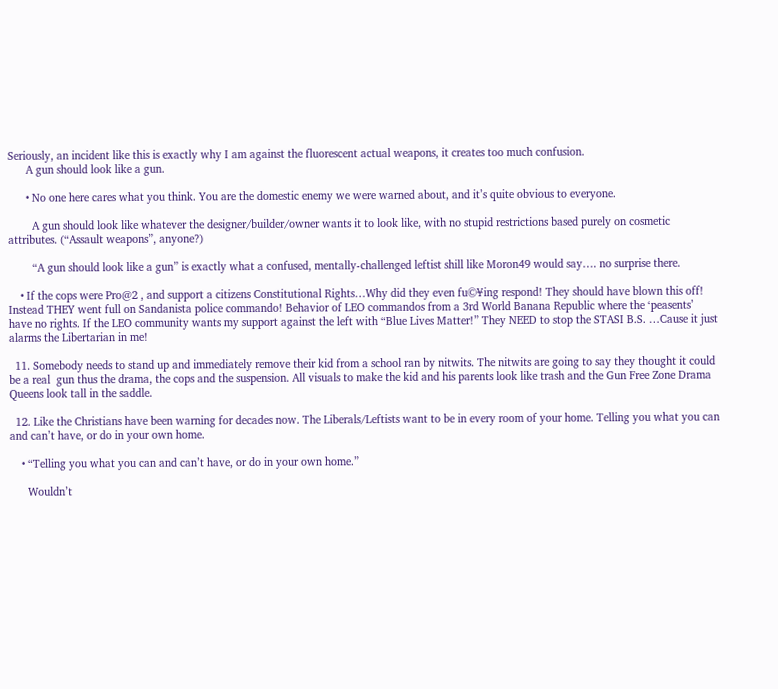Seriously, an incident like this is exactly why I am against the fluorescent actual weapons, it creates too much confusion.
      A gun should look like a gun.

      • No one here cares what you think. You are the domestic enemy we were warned about, and it’s quite obvious to everyone.

        A gun should look like whatever the designer/builder/owner wants it to look like, with no stupid restrictions based purely on cosmetic attributes. (“Assault weapons”, anyone?)

        “A gun should look like a gun” is exactly what a confused, mentally-challenged leftist shill like Moron49 would say…. no surprise there.

    • If the cops were Pro@2 , and support a citizens Constitutional Rights…Why did they even fu©¥ing respond! They should have blown this off! Instead THEY went full on Sandanista police commando! Behavior of LEO commandos from a 3rd World Banana Republic where the ‘peasents’ have no rights. If the LEO community wants my support against the left with “Blue Lives Matter!” They NEED to stop the STASI B.S. …Cause it just alarms the Libertarian in me!

  11. Somebody needs to stand up and immediately remove their kid from a school ran by nitwits. The nitwits are going to say they thought it could be a real  gun thus the drama, the cops and the suspension. All visuals to make the kid and his parents look like trash and the Gun Free Zone Drama Queens look tall in the saddle.

  12. Like the Christians have been warning for decades now. The Liberals/Leftists want to be in every room of your home. Telling you what you can and can’t have, or do in your own home.

    • “Telling you what you can and can’t have, or do in your own home.”

      Wouldn’t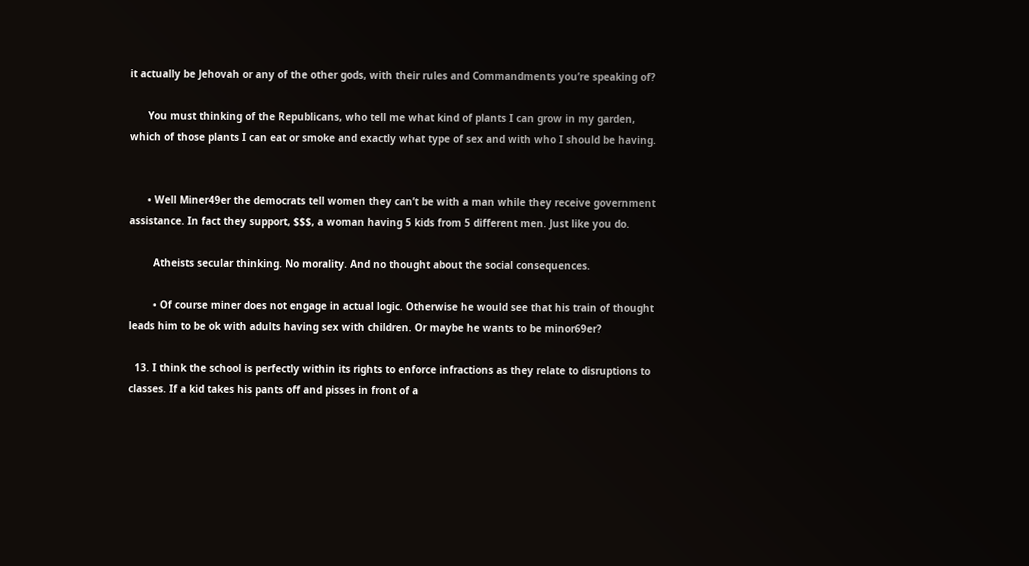it actually be Jehovah or any of the other gods, with their rules and Commandments you’re speaking of?

      You must thinking of the Republicans, who tell me what kind of plants I can grow in my garden, which of those plants I can eat or smoke and exactly what type of sex and with who I should be having.


      • Well Miner49er the democrats tell women they can’t be with a man while they receive government assistance. In fact they support, $$$, a woman having 5 kids from 5 different men. Just like you do.

        Atheists secular thinking. No morality. And no thought about the social consequences.

        • Of course miner does not engage in actual logic. Otherwise he would see that his train of thought leads him to be ok with adults having sex with children. Or maybe he wants to be minor69er?

  13. I think the school is perfectly within its rights to enforce infractions as they relate to disruptions to classes. If a kid takes his pants off and pisses in front of a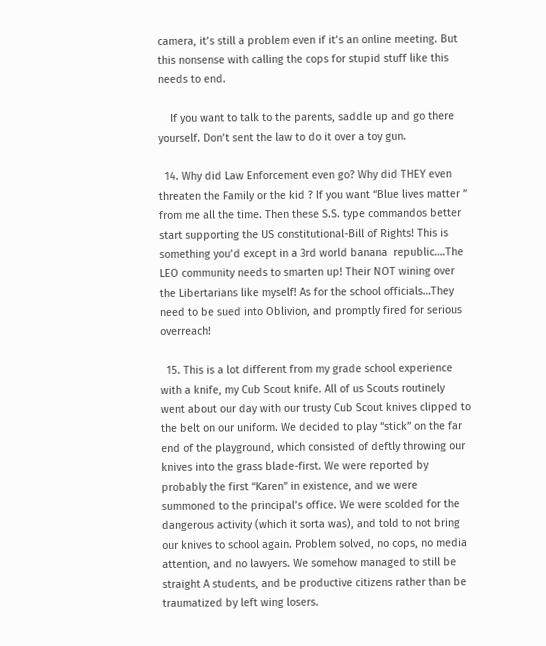camera, it’s still a problem even if it’s an online meeting. But this nonsense with calling the cops for stupid stuff like this needs to end.

    If you want to talk to the parents, saddle up and go there yourself. Don’t sent the law to do it over a toy gun.

  14. Why did Law Enforcement even go? Why did THEY even threaten the Family or the kid ? If you want “Blue lives matter ” from me all the time. Then these S.S. type commandos better start supporting the US constitutional-Bill of Rights! This is something you’d except in a 3rd world banana  republic….The LEO community needs to smarten up! Their NOT wining over the Libertarians like myself! As for the school officials…They need to be sued into Oblivion, and promptly fired for serious overreach!

  15. This is a lot different from my grade school experience with a knife, my Cub Scout knife. All of us Scouts routinely went about our day with our trusty Cub Scout knives clipped to the belt on our uniform. We decided to play “stick” on the far end of the playground, which consisted of deftly throwing our knives into the grass blade-first. We were reported by probably the first “Karen” in existence, and we were summoned to the principal’s office. We were scolded for the dangerous activity (which it sorta was), and told to not bring our knives to school again. Problem solved, no cops, no media attention, and no lawyers. We somehow managed to still be straight A students, and be productive citizens rather than be traumatized by left wing losers.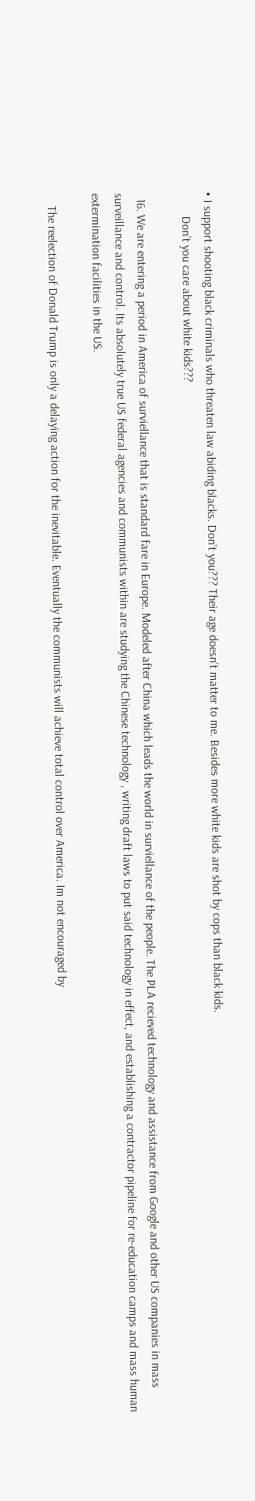• I support shooting black criminals who threaten law abiding blacks. Don’t you??? Their age doesn’t matter to me. Besides more white kids are shot by cops than black kids.
        Don’t you care about white kids???

  16. We are entering a period in America of surviellance that is standard fare in Europe. Modeled after China which leads the world in surviellance of the people. The PLA recieved technology and assistance from Google and other US companies in mass surveillance and control. Its absolutely true US federal agencies and communists within are studying the Chinese technology , writing draft laws to put said technology in effect, and establishing a contractor pipeline for re-education camps and mass human extermination facilities in the US.

    The reelection of Donald Trump is only a delaying action for the inevitable. Eventually the communists will achieve total control over America. Im not encouraged by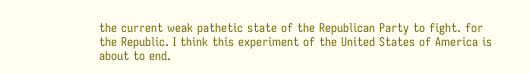the current weak pathetic state of the Republican Party to fight. for the Republic. I think this experiment of the United States of America is about to end.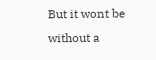But it wont be without a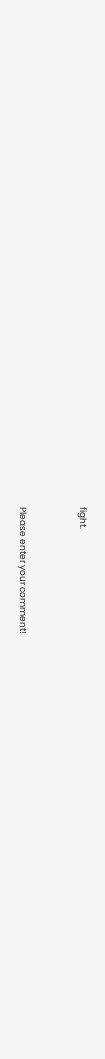fight.


Please enter your comment!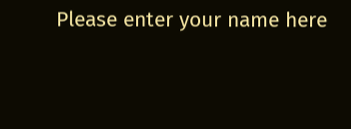Please enter your name here